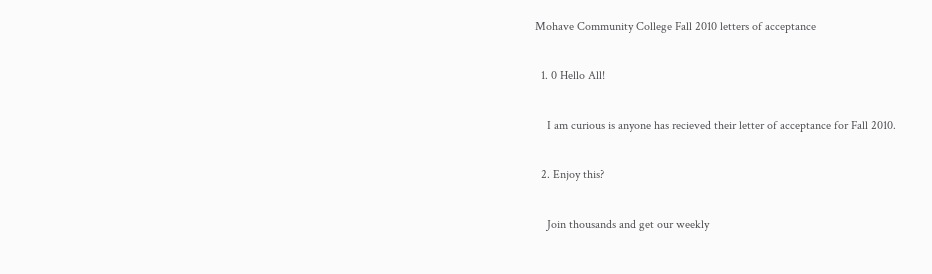Mohave Community College Fall 2010 letters of acceptance

  1. 0 Hello All!

    I am curious is anyone has recieved their letter of acceptance for Fall 2010.

  2. Enjoy this?

    Join thousands and get our weekly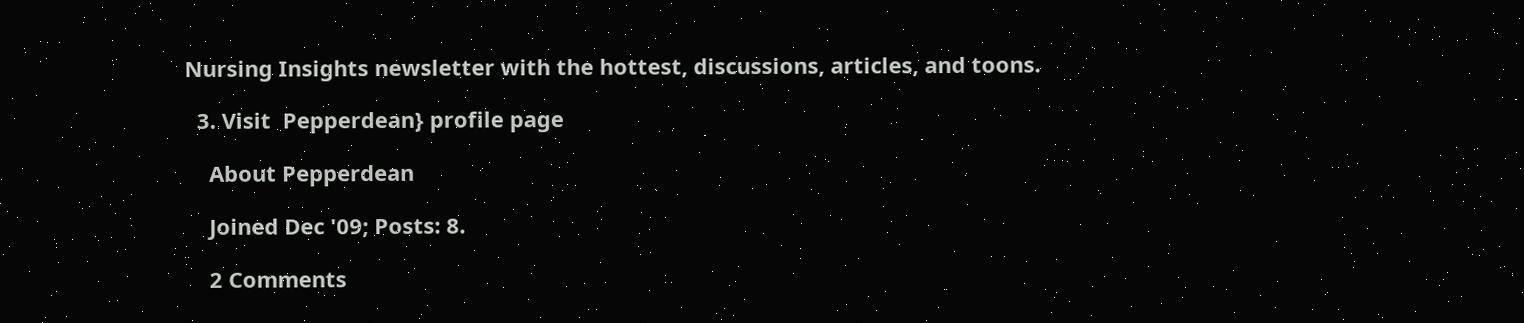Nursing Insights newsletter with the hottest, discussions, articles, and toons.

  3. Visit  Pepperdean} profile page

    About Pepperdean

    Joined Dec '09; Posts: 8.

    2 Comments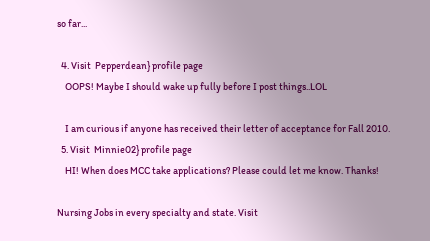so far...

  4. Visit  Pepperdean} profile page
    OOPS! Maybe I should wake up fully before I post things..LOL

    I am curious if anyone has received their letter of acceptance for Fall 2010.
  5. Visit  Minnie02} profile page
    HI! When does MCC take applications? Please could let me know. Thanks!

Nursing Jobs in every specialty and state. Visit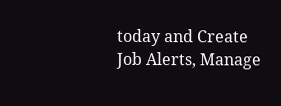today and Create Job Alerts, Manage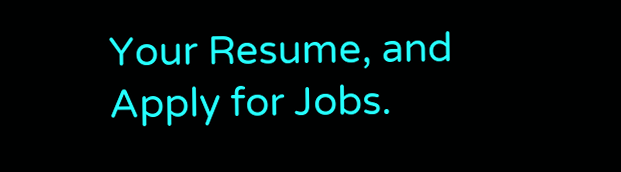Your Resume, and Apply for Jobs.